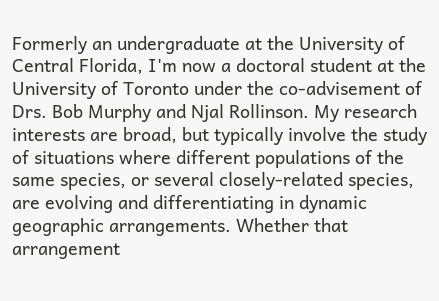Formerly an undergraduate at the University of Central Florida, I'm now a doctoral student at the University of Toronto under the co-advisement of Drs. Bob Murphy and Njal Rollinson. My research interests are broad, but typically involve the study of situations where different populations of the same species, or several closely-related species, are evolving and differentiating in dynamic geographic arrangements. Whether that arrangement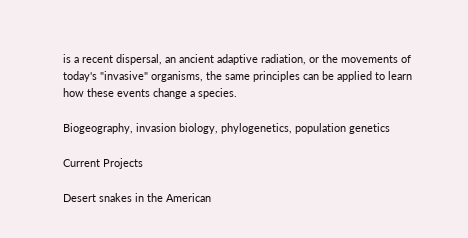is a recent dispersal, an ancient adaptive radiation, or the movements of today's "invasive" organisms, the same principles can be applied to learn how these events change a species.

Biogeography, invasion biology, phylogenetics, population genetics

Current Projects

Desert snakes in the American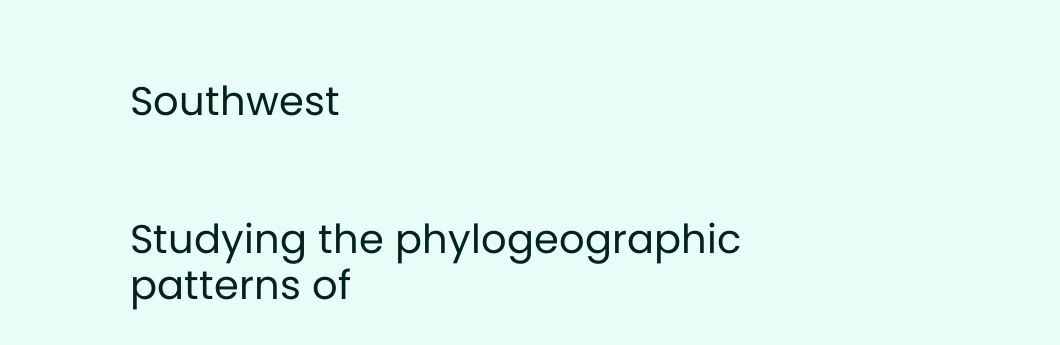Southwest


Studying the phylogeographic patterns of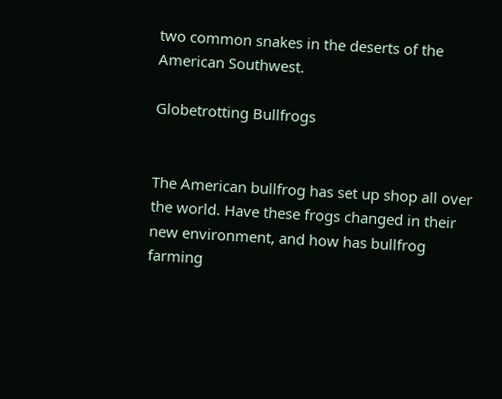two common snakes in the deserts of the American Southwest.

Globetrotting Bullfrogs


The American bullfrog has set up shop all over the world. Have these frogs changed in their new environment, and how has bullfrog farming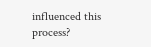influenced this process?